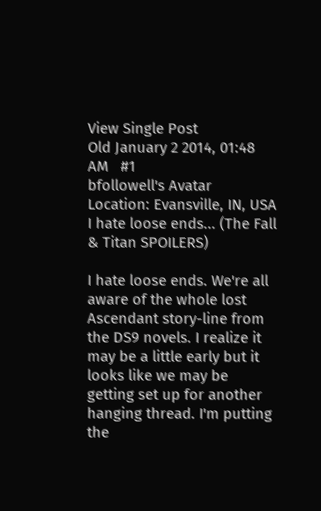View Single Post
Old January 2 2014, 01:48 AM   #1
bfollowell's Avatar
Location: Evansville, IN, USA
I hate loose ends... (The Fall & Titan SPOILERS)

I hate loose ends. We're all aware of the whole lost Ascendant story-line from the DS9 novels. I realize it may be a little early but it looks like we may be getting set up for another hanging thread. I'm putting the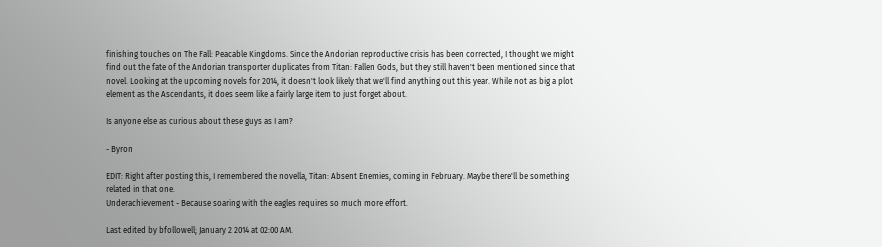finishing touches on The Fall: Peacable Kingdoms. Since the Andorian reproductive crisis has been corrected, I thought we might find out the fate of the Andorian transporter duplicates from Titan: Fallen Gods, but they still haven't been mentioned since that novel. Looking at the upcoming novels for 2014, it doesn't look likely that we'll find anything out this year. While not as big a plot element as the Ascendants, it does seem like a fairly large item to just forget about.

Is anyone else as curious about these guys as I am?

- Byron

EDIT: Right after posting this, I remembered the novella, Titan: Absent Enemies, coming in February. Maybe there'll be something related in that one.
Underachievement - Because soaring with the eagles requires so much more effort.

Last edited by bfollowell; January 2 2014 at 02:00 AM.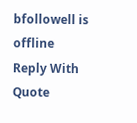bfollowell is offline   Reply With Quote